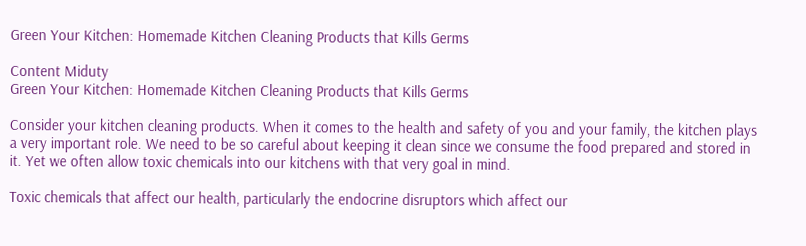Green Your Kitchen: Homemade Kitchen Cleaning Products that Kills Germs

Content Miduty
Green Your Kitchen: Homemade Kitchen Cleaning Products that Kills Germs

Consider your kitchen cleaning products. When it comes to the health and safety of you and your family, the kitchen plays a very important role. We need to be so careful about keeping it clean since we consume the food prepared and stored in it. Yet we often allow toxic chemicals into our kitchens with that very goal in mind.

Toxic chemicals that affect our health, particularly the endocrine disruptors which affect our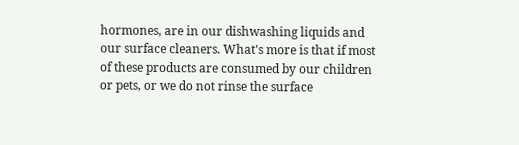hormones, are in our dishwashing liquids and our surface cleaners. What's more is that if most of these products are consumed by our children or pets, or we do not rinse the surface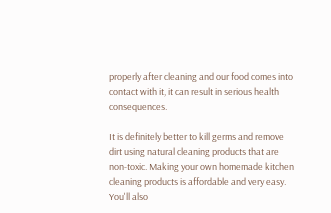properly after cleaning and our food comes into contact with it, it can result in serious health consequences.

It is definitely better to kill germs and remove dirt using natural cleaning products that are non-toxic. Making your own homemade kitchen cleaning products is affordable and very easy. You'll also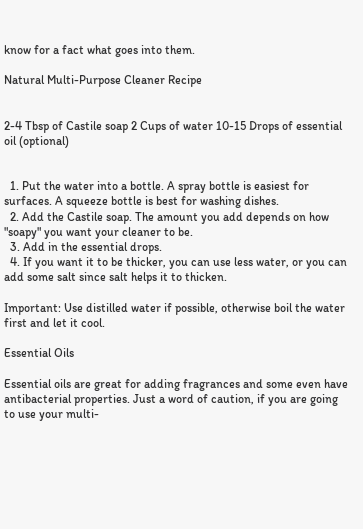know for a fact what goes into them.

Natural Multi-Purpose Cleaner Recipe


2-4 Tbsp of Castile soap 2 Cups of water 10-15 Drops of essential oil (optional)


  1. Put the water into a bottle. A spray bottle is easiest for surfaces. A squeeze bottle is best for washing dishes.
  2. Add the Castile soap. The amount you add depends on how "soapy" you want your cleaner to be.
  3. Add in the essential drops.
  4. If you want it to be thicker, you can use less water, or you can add some salt since salt helps it to thicken.

Important: Use distilled water if possible, otherwise boil the water first and let it cool.

Essential Oils

Essential oils are great for adding fragrances and some even have antibacterial properties. Just a word of caution, if you are going to use your multi-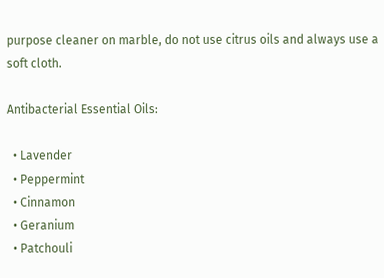purpose cleaner on marble, do not use citrus oils and always use a soft cloth.

Antibacterial Essential Oils:

  • Lavender
  • Peppermint
  • Cinnamon
  • Geranium
  • Patchouli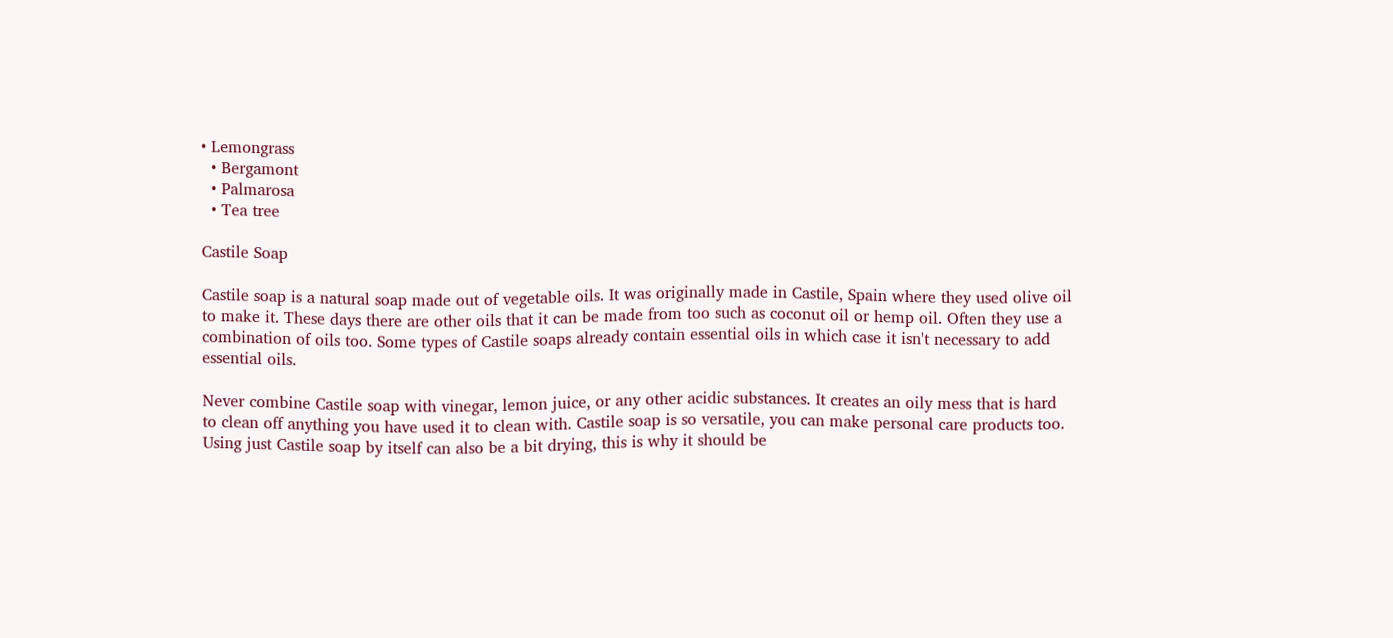• Lemongrass
  • Bergamont
  • Palmarosa
  • Tea tree

Castile Soap

Castile soap is a natural soap made out of vegetable oils. It was originally made in Castile, Spain where they used olive oil to make it. These days there are other oils that it can be made from too such as coconut oil or hemp oil. Often they use a combination of oils too. Some types of Castile soaps already contain essential oils in which case it isn't necessary to add essential oils.

Never combine Castile soap with vinegar, lemon juice, or any other acidic substances. It creates an oily mess that is hard to clean off anything you have used it to clean with. Castile soap is so versatile, you can make personal care products too. Using just Castile soap by itself can also be a bit drying, this is why it should be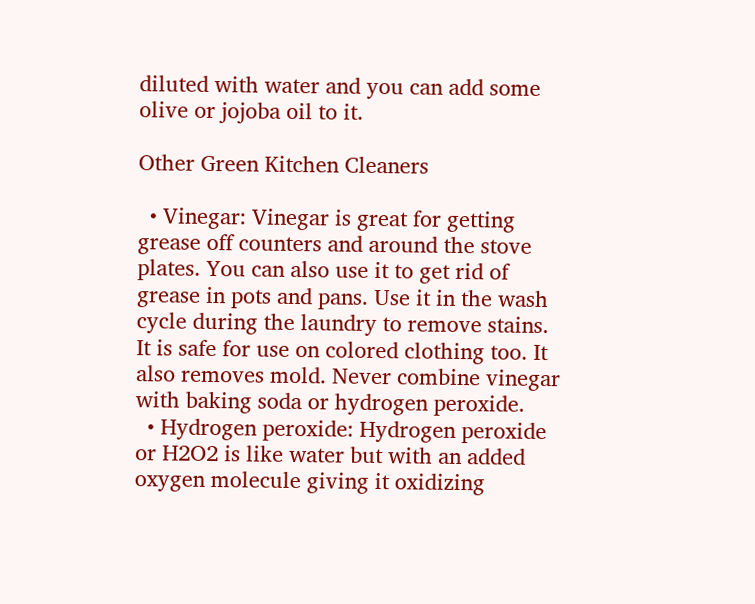diluted with water and you can add some olive or jojoba oil to it.

Other Green Kitchen Cleaners

  • Vinegar: Vinegar is great for getting grease off counters and around the stove plates. You can also use it to get rid of grease in pots and pans. Use it in the wash cycle during the laundry to remove stains. It is safe for use on colored clothing too. It also removes mold. Never combine vinegar with baking soda or hydrogen peroxide.
  • Hydrogen peroxide: Hydrogen peroxide or H2O2 is like water but with an added oxygen molecule giving it oxidizing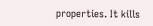properties. It kills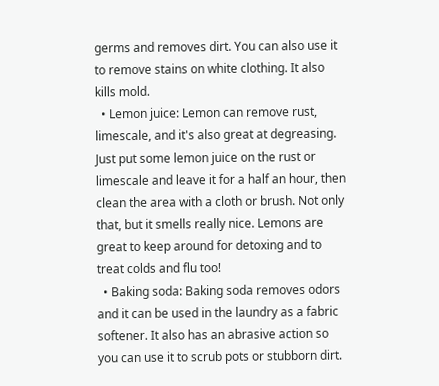germs and removes dirt. You can also use it to remove stains on white clothing. It also kills mold.
  • Lemon juice: Lemon can remove rust, limescale, and it's also great at degreasing. Just put some lemon juice on the rust or limescale and leave it for a half an hour, then clean the area with a cloth or brush. Not only that, but it smells really nice. Lemons are great to keep around for detoxing and to treat colds and flu too!
  • Baking soda: Baking soda removes odors and it can be used in the laundry as a fabric softener. It also has an abrasive action so you can use it to scrub pots or stubborn dirt.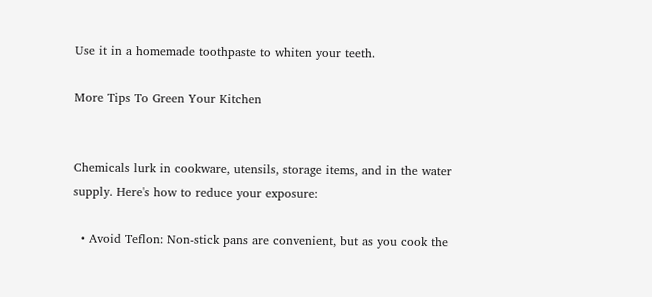Use it in a homemade toothpaste to whiten your teeth.

More Tips To Green Your Kitchen


Chemicals lurk in cookware, utensils, storage items, and in the water supply. Here's how to reduce your exposure:

  • Avoid Teflon: Non-stick pans are convenient, but as you cook the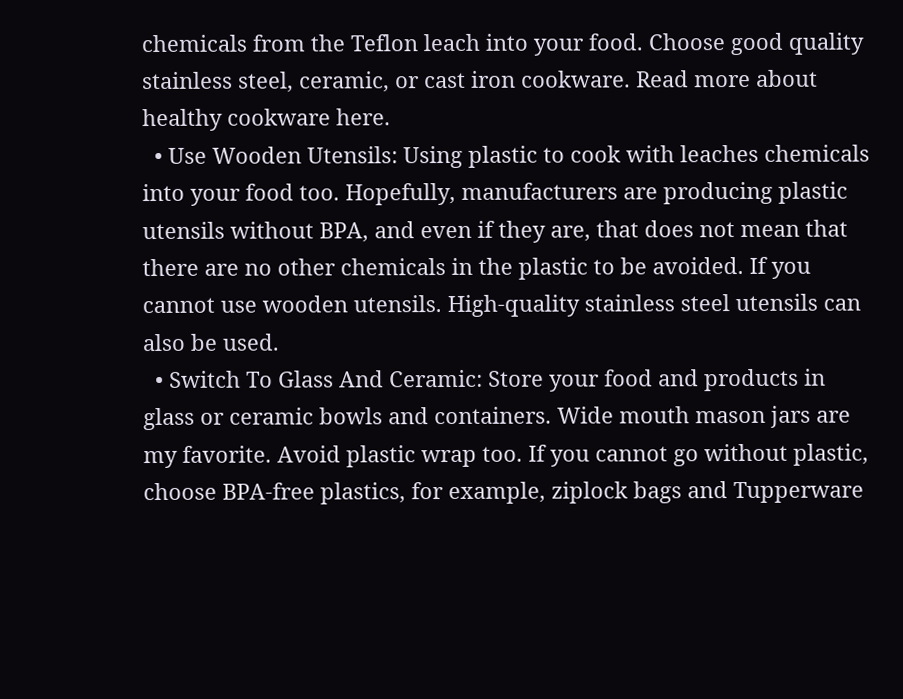chemicals from the Teflon leach into your food. Choose good quality stainless steel, ceramic, or cast iron cookware. Read more about healthy cookware here.
  • Use Wooden Utensils: Using plastic to cook with leaches chemicals into your food too. Hopefully, manufacturers are producing plastic utensils without BPA, and even if they are, that does not mean that there are no other chemicals in the plastic to be avoided. If you cannot use wooden utensils. High-quality stainless steel utensils can also be used.
  • Switch To Glass And Ceramic: Store your food and products in glass or ceramic bowls and containers. Wide mouth mason jars are my favorite. Avoid plastic wrap too. If you cannot go without plastic, choose BPA-free plastics, for example, ziplock bags and Tupperware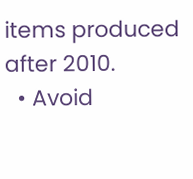items produced after 2010.
  • Avoid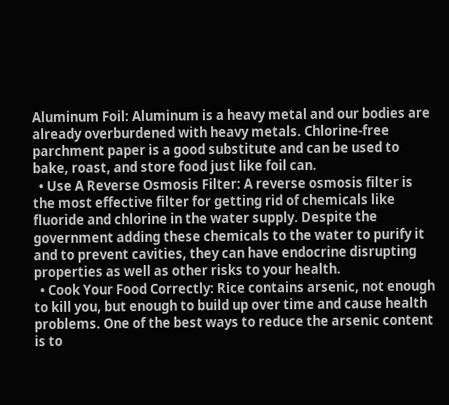Aluminum Foil: Aluminum is a heavy metal and our bodies are already overburdened with heavy metals. Chlorine-free parchment paper is a good substitute and can be used to bake, roast, and store food just like foil can.
  • Use A Reverse Osmosis Filter: A reverse osmosis filter is the most effective filter for getting rid of chemicals like fluoride and chlorine in the water supply. Despite the government adding these chemicals to the water to purify it and to prevent cavities, they can have endocrine disrupting properties as well as other risks to your health.
  • Cook Your Food Correctly: Rice contains arsenic, not enough to kill you, but enough to build up over time and cause health problems. One of the best ways to reduce the arsenic content is to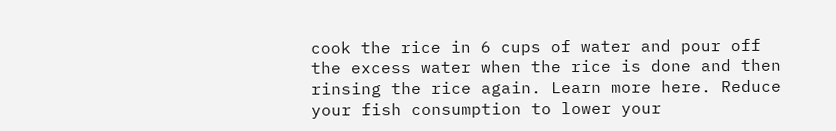cook the rice in 6 cups of water and pour off the excess water when the rice is done and then rinsing the rice again. Learn more here. Reduce your fish consumption to lower your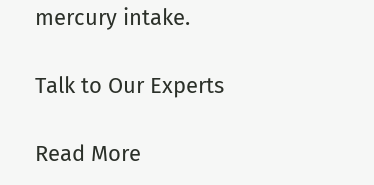mercury intake.

Talk to Our Experts

Read More